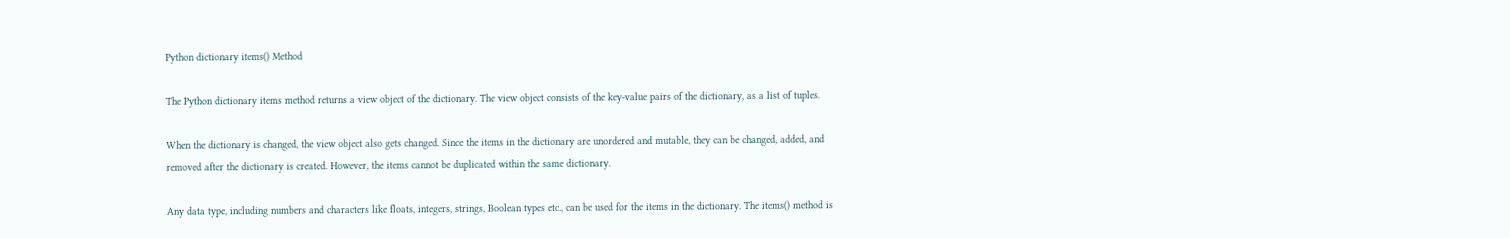Python dictionary items() Method

The Python dictionary items method returns a view object of the dictionary. The view object consists of the key-value pairs of the dictionary, as a list of tuples.

When the dictionary is changed, the view object also gets changed. Since the items in the dictionary are unordered and mutable, they can be changed, added, and removed after the dictionary is created. However, the items cannot be duplicated within the same dictionary.

Any data type, including numbers and characters like floats, integers, strings, Boolean types etc., can be used for the items in the dictionary. The items() method is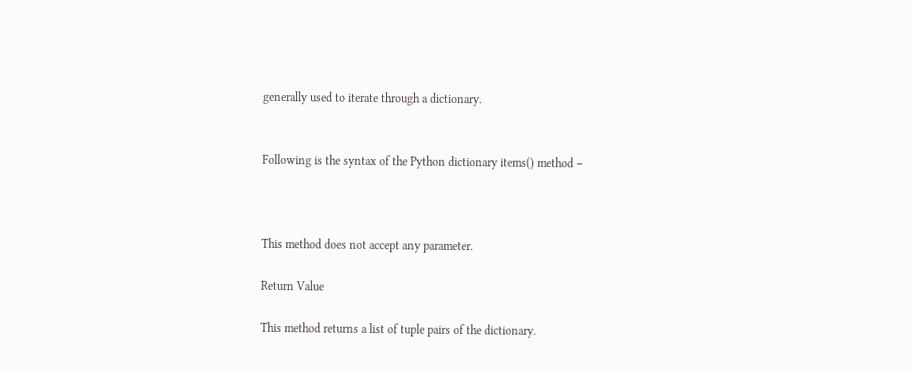generally used to iterate through a dictionary.


Following is the syntax of the Python dictionary items() method −



This method does not accept any parameter.

Return Value

This method returns a list of tuple pairs of the dictionary.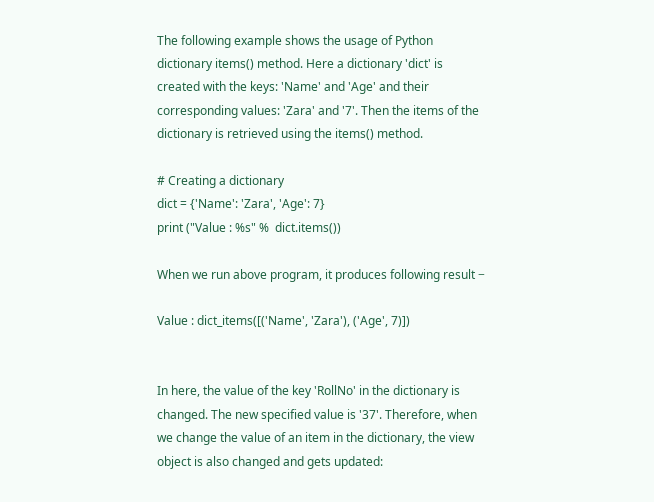The following example shows the usage of Python dictionary items() method. Here a dictionary 'dict' is created with the keys: 'Name' and 'Age' and their corresponding values: 'Zara' and '7'. Then the items of the dictionary is retrieved using the items() method.

# Creating a dictionary
dict = {'Name': 'Zara', 'Age': 7}
print ("Value : %s" %  dict.items())

When we run above program, it produces following result −

Value : dict_items([('Name', 'Zara'), ('Age', 7)])


In here, the value of the key 'RollNo' in the dictionary is changed. The new specified value is '37'. Therefore, when we change the value of an item in the dictionary, the view object is also changed and gets updated: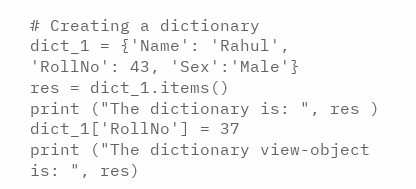# Creating a dictionary
dict_1 = {'Name': 'Rahul', 'RollNo': 43, 'Sex':'Male'}
res = dict_1.items()
print ("The dictionary is: ", res )
dict_1['RollNo'] = 37
print ("The dictionary view-object is: ", res)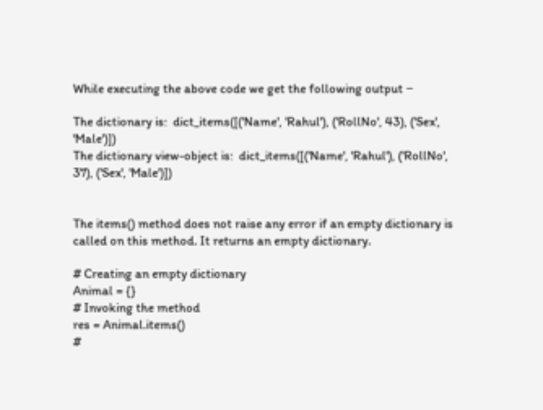While executing the above code we get the following output −

The dictionary is:  dict_items([('Name', 'Rahul'), ('RollNo', 43), ('Sex', 'Male')])
The dictionary view-object is:  dict_items([('Name', 'Rahul'), ('RollNo', 37), ('Sex', 'Male')])


The items() method does not raise any error if an empty dictionary is called on this method. It returns an empty dictionary.

# Creating an empty dictionary
Animal = {}
# Invoking the method
res = Animal.items()
#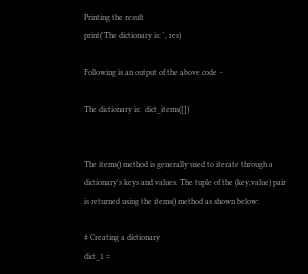Printing the result
print('The dictionary is: ', res)

Following is an output of the above code −

The dictionary is:  dict_items([])


The items() method is generally used to iterate through a dictionary's keys and values. The tuple of the (key,value) pair is returned using the items() method as shown below:

# Creating a dictionary
dict_1 =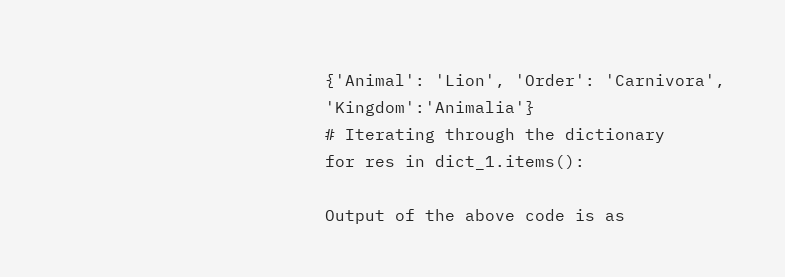{'Animal': 'Lion', 'Order': 'Carnivora', 'Kingdom':'Animalia'}
# Iterating through the dictionary
for res in dict_1.items():

Output of the above code is as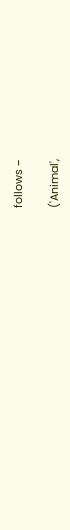follows −

('Animal',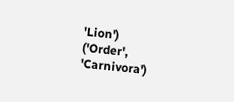'Lion')
('Order', 'Carnivora')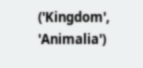('Kingdom', 'Animalia')